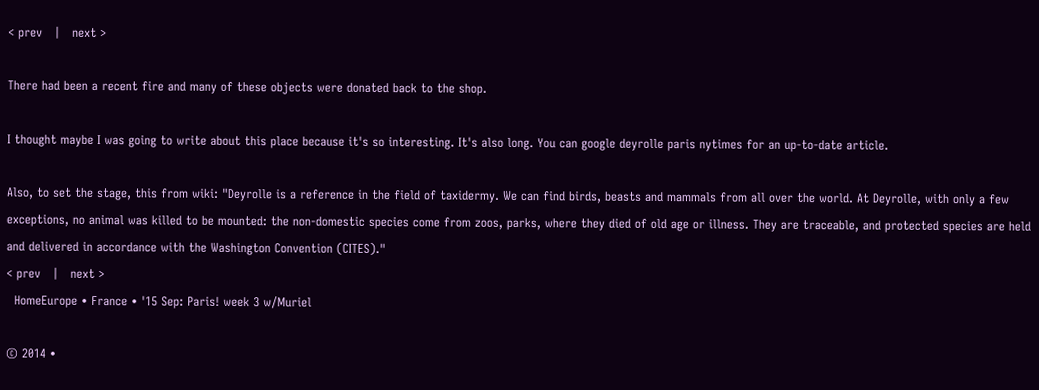< prev   |   next >

There had been a recent fire and many of these objects were donated back to the shop.

I thought maybe I was going to write about this place because it's so interesting. It's also long. You can google deyrolle paris nytimes for an up-to-date article.

Also, to set the stage, this from wiki: "Deyrolle is a reference in the field of taxidermy. We can find birds, beasts and mammals from all over the world. At Deyrolle, with only a few exceptions, no animal was killed to be mounted: the non-domestic species come from zoos, parks, where they died of old age or illness. They are traceable, and protected species are held and delivered in accordance with the Washington Convention (CITES)."
< prev   |   next >
  HomeEurope • France • '15 Sep: Paris! week 3 w/Muriel

© 2014 •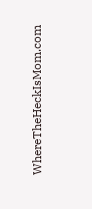WhereTheHeckIsMom.com